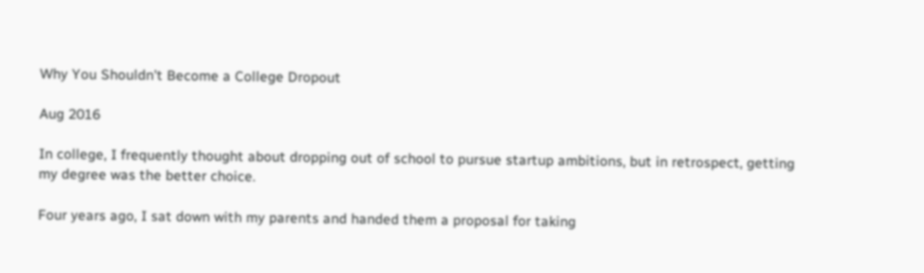Why You Shouldn't Become a College Dropout

Aug 2016

In college, I frequently thought about dropping out of school to pursue startup ambitions, but in retrospect, getting my degree was the better choice.

Four years ago, I sat down with my parents and handed them a proposal for taking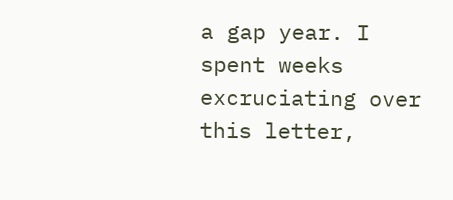a gap year. I spent weeks excruciating over this letter,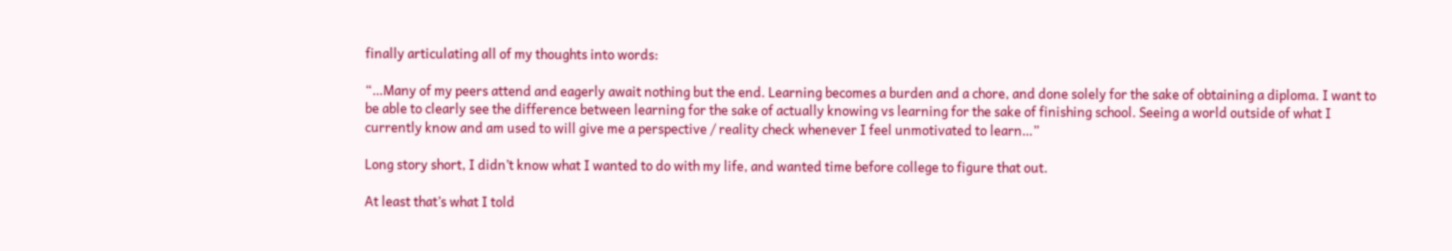finally articulating all of my thoughts into words:

“…Many of my peers attend and eagerly await nothing but the end. Learning becomes a burden and a chore, and done solely for the sake of obtaining a diploma. I want to be able to clearly see the difference between learning for the sake of actually knowing vs learning for the sake of finishing school. Seeing a world outside of what I currently know and am used to will give me a perspective / reality check whenever I feel unmotivated to learn…”

Long story short, I didn’t know what I wanted to do with my life, and wanted time before college to figure that out.

At least that’s what I told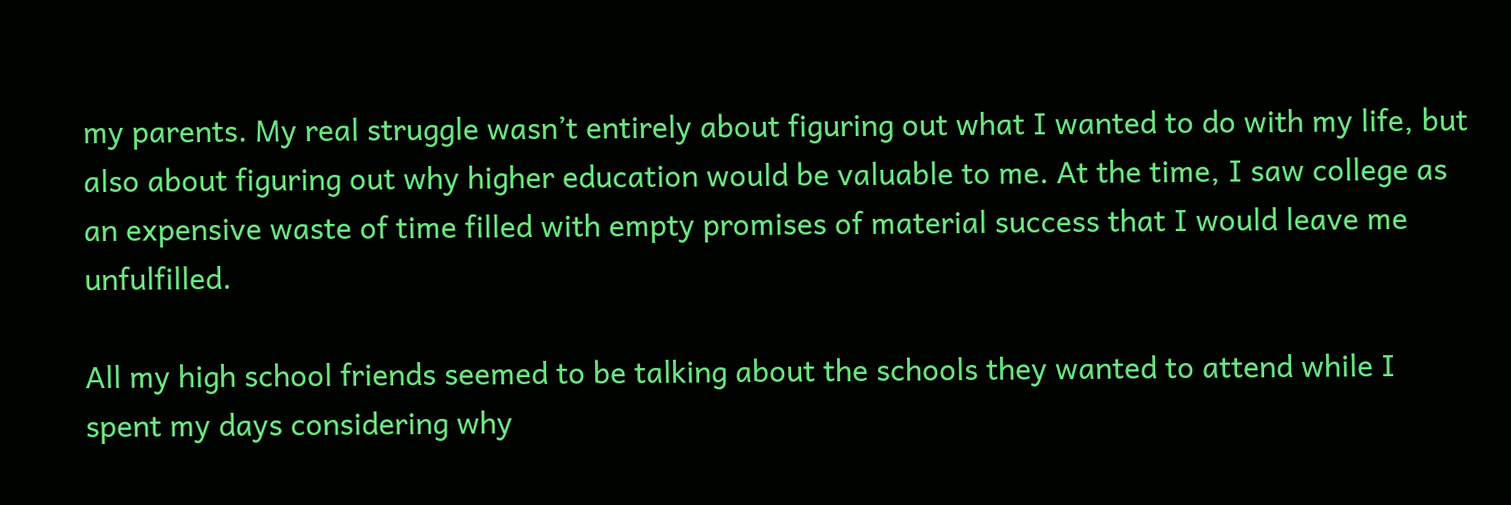my parents. My real struggle wasn’t entirely about figuring out what I wanted to do with my life, but also about figuring out why higher education would be valuable to me. At the time, I saw college as an expensive waste of time filled with empty promises of material success that I would leave me unfulfilled.

All my high school friends seemed to be talking about the schools they wanted to attend while I spent my days considering why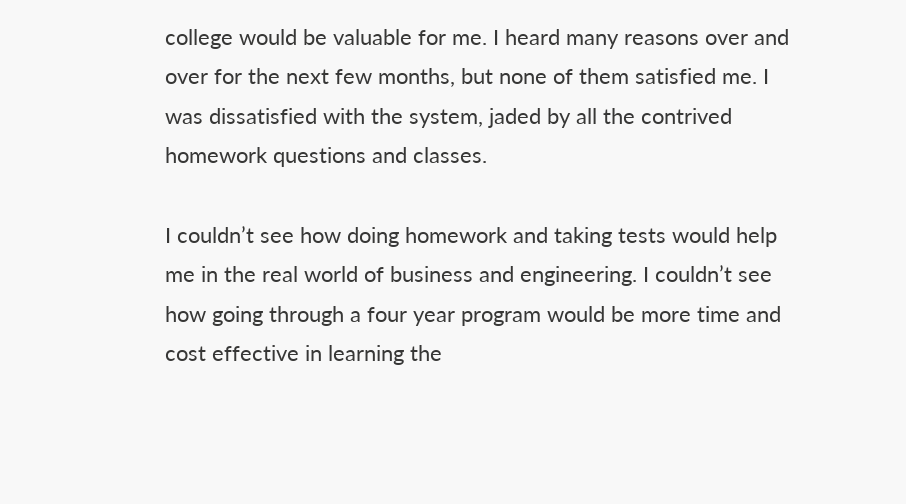college would be valuable for me. I heard many reasons over and over for the next few months, but none of them satisfied me. I was dissatisfied with the system, jaded by all the contrived homework questions and classes.

I couldn’t see how doing homework and taking tests would help me in the real world of business and engineering. I couldn’t see how going through a four year program would be more time and cost effective in learning the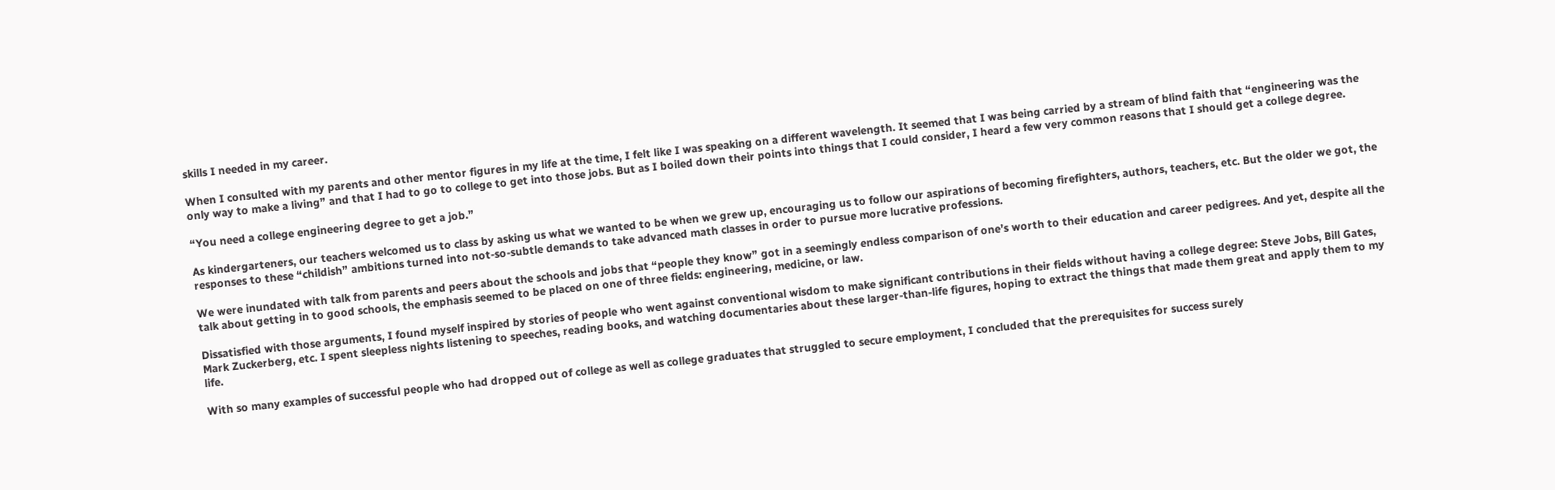skills I needed in my career.

When I consulted with my parents and other mentor figures in my life at the time, I felt like I was speaking on a different wavelength. It seemed that I was being carried by a stream of blind faith that “engineering was the only way to make a living” and that I had to go to college to get into those jobs. But as I boiled down their points into things that I could consider, I heard a few very common reasons that I should get a college degree.

“You need a college engineering degree to get a job.”

As kindergarteners, our teachers welcomed us to class by asking us what we wanted to be when we grew up, encouraging us to follow our aspirations of becoming firefighters, authors, teachers, etc. But the older we got, the responses to these “childish” ambitions turned into not-so-subtle demands to take advanced math classes in order to pursue more lucrative professions.

We were inundated with talk from parents and peers about the schools and jobs that “people they know” got in a seemingly endless comparison of one’s worth to their education and career pedigrees. And yet, despite all the talk about getting in to good schools, the emphasis seemed to be placed on one of three fields: engineering, medicine, or law.

Dissatisfied with those arguments, I found myself inspired by stories of people who went against conventional wisdom to make significant contributions in their fields without having a college degree: Steve Jobs, Bill Gates, Mark Zuckerberg, etc. I spent sleepless nights listening to speeches, reading books, and watching documentaries about these larger-than-life figures, hoping to extract the things that made them great and apply them to my life.

With so many examples of successful people who had dropped out of college as well as college graduates that struggled to secure employment, I concluded that the prerequisites for success surely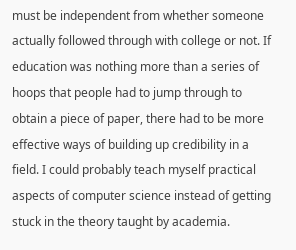must be independent from whether someone actually followed through with college or not. If education was nothing more than a series of hoops that people had to jump through to obtain a piece of paper, there had to be more effective ways of building up credibility in a field. I could probably teach myself practical aspects of computer science instead of getting stuck in the theory taught by academia.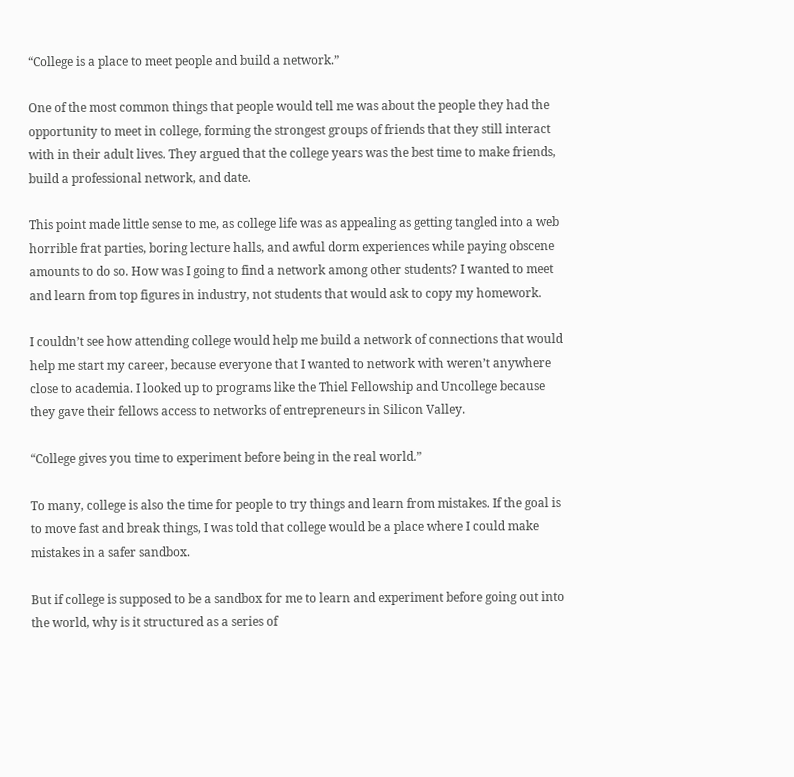“College is a place to meet people and build a network.”

One of the most common things that people would tell me was about the people they had the opportunity to meet in college, forming the strongest groups of friends that they still interact with in their adult lives. They argued that the college years was the best time to make friends, build a professional network, and date.

This point made little sense to me, as college life was as appealing as getting tangled into a web horrible frat parties, boring lecture halls, and awful dorm experiences while paying obscene amounts to do so. How was I going to find a network among other students? I wanted to meet and learn from top figures in industry, not students that would ask to copy my homework.

I couldn’t see how attending college would help me build a network of connections that would help me start my career, because everyone that I wanted to network with weren’t anywhere close to academia. I looked up to programs like the Thiel Fellowship and Uncollege because they gave their fellows access to networks of entrepreneurs in Silicon Valley.

“College gives you time to experiment before being in the real world.”

To many, college is also the time for people to try things and learn from mistakes. If the goal is to move fast and break things, I was told that college would be a place where I could make mistakes in a safer sandbox.

But if college is supposed to be a sandbox for me to learn and experiment before going out into the world, why is it structured as a series of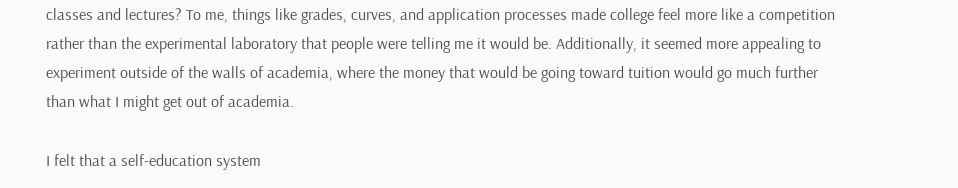classes and lectures? To me, things like grades, curves, and application processes made college feel more like a competition rather than the experimental laboratory that people were telling me it would be. Additionally, it seemed more appealing to experiment outside of the walls of academia, where the money that would be going toward tuition would go much further than what I might get out of academia.

I felt that a self-education system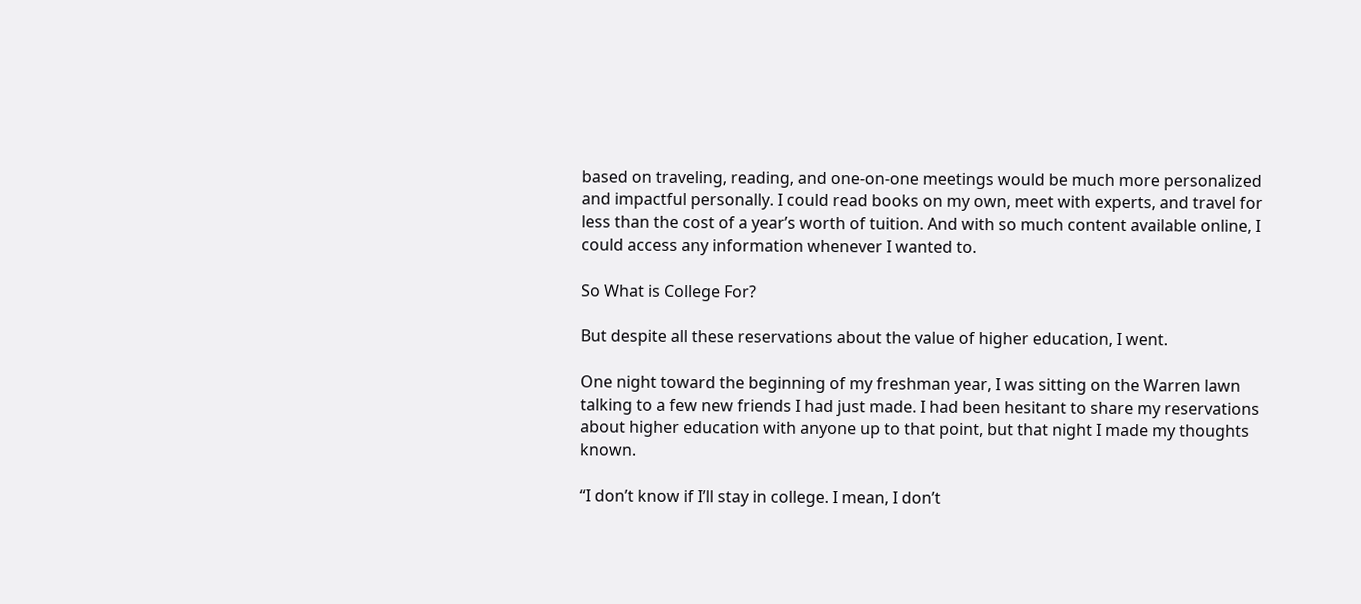based on traveling, reading, and one-on-one meetings would be much more personalized and impactful personally. I could read books on my own, meet with experts, and travel for less than the cost of a year’s worth of tuition. And with so much content available online, I could access any information whenever I wanted to.

So What is College For?

But despite all these reservations about the value of higher education, I went.

One night toward the beginning of my freshman year, I was sitting on the Warren lawn talking to a few new friends I had just made. I had been hesitant to share my reservations about higher education with anyone up to that point, but that night I made my thoughts known.

“I don’t know if I’ll stay in college. I mean, I don’t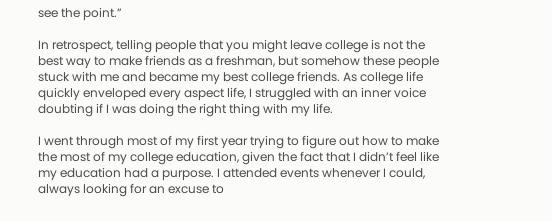see the point.”

In retrospect, telling people that you might leave college is not the best way to make friends as a freshman, but somehow these people stuck with me and became my best college friends. As college life quickly enveloped every aspect life, I struggled with an inner voice doubting if I was doing the right thing with my life.

I went through most of my first year trying to figure out how to make the most of my college education, given the fact that I didn’t feel like my education had a purpose. I attended events whenever I could, always looking for an excuse to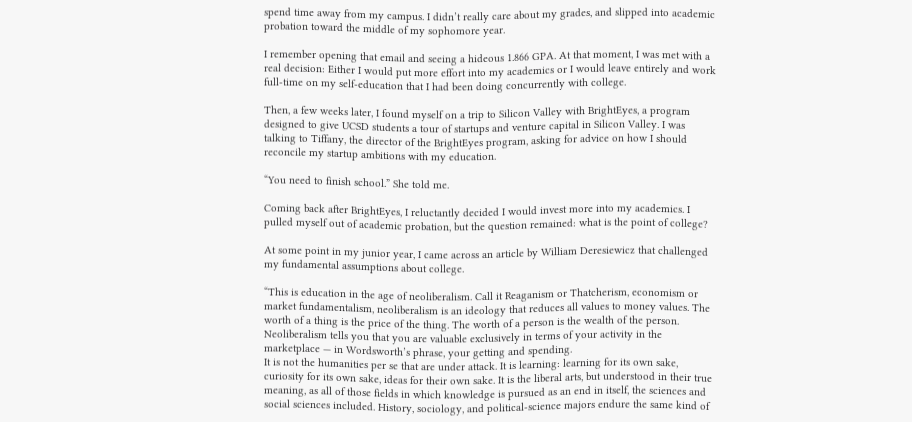spend time away from my campus. I didn’t really care about my grades, and slipped into academic probation toward the middle of my sophomore year.

I remember opening that email and seeing a hideous 1.866 GPA. At that moment, I was met with a real decision: Either I would put more effort into my academics or I would leave entirely and work full-time on my self-education that I had been doing concurrently with college.

Then, a few weeks later, I found myself on a trip to Silicon Valley with BrightEyes, a program designed to give UCSD students a tour of startups and venture capital in Silicon Valley. I was talking to Tiffany, the director of the BrightEyes program, asking for advice on how I should reconcile my startup ambitions with my education.

“You need to finish school.” She told me.

Coming back after BrightEyes, I reluctantly decided I would invest more into my academics. I pulled myself out of academic probation, but the question remained: what is the point of college?

At some point in my junior year, I came across an article by William Deresiewicz that challenged my fundamental assumptions about college.

“This is education in the age of neoliberalism. Call it Reaganism or Thatcherism, economism or market fundamentalism, neoliberalism is an ideology that reduces all values to money values. The worth of a thing is the price of the thing. The worth of a person is the wealth of the person. Neoliberalism tells you that you are valuable exclusively in terms of your activity in the marketplace — in Wordsworth’s phrase, your getting and spending.
It is not the humanities per se that are under attack. It is learning: learning for its own sake, curiosity for its own sake, ideas for their own sake. It is the liberal arts, but understood in their true meaning, as all of those fields in which knowledge is pursued as an end in itself, the sciences and social sciences included. History, sociology, and political-science majors endure the same kind of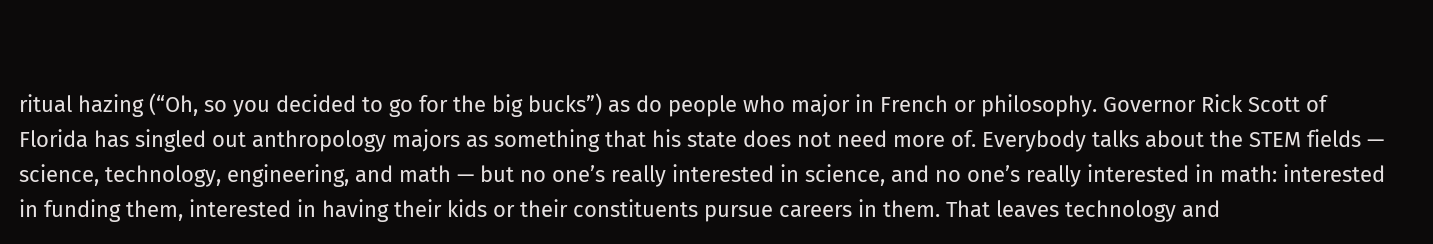ritual hazing (“Oh, so you decided to go for the big bucks”) as do people who major in French or philosophy. Governor Rick Scott of Florida has singled out anthropology majors as something that his state does not need more of. Everybody talks about the STEM fields — science, technology, engineering, and math — but no one’s really interested in science, and no one’s really interested in math: interested in funding them, interested in having their kids or their constituents pursue careers in them. That leaves technology and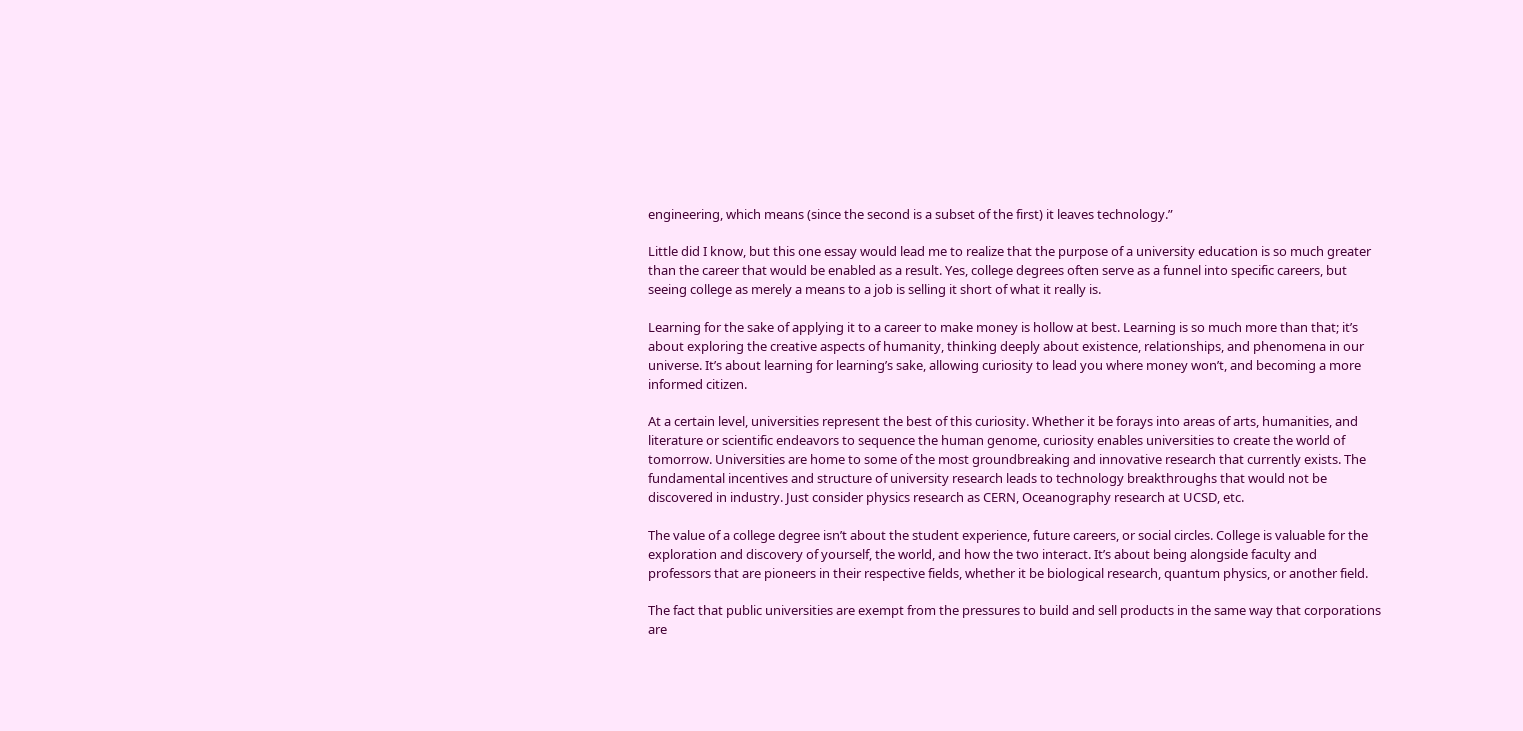engineering, which means (since the second is a subset of the first) it leaves technology.”

Little did I know, but this one essay would lead me to realize that the purpose of a university education is so much greater than the career that would be enabled as a result. Yes, college degrees often serve as a funnel into specific careers, but seeing college as merely a means to a job is selling it short of what it really is.

Learning for the sake of applying it to a career to make money is hollow at best. Learning is so much more than that; it’s about exploring the creative aspects of humanity, thinking deeply about existence, relationships, and phenomena in our universe. It’s about learning for learning’s sake, allowing curiosity to lead you where money won’t, and becoming a more informed citizen.

At a certain level, universities represent the best of this curiosity. Whether it be forays into areas of arts, humanities, and literature or scientific endeavors to sequence the human genome, curiosity enables universities to create the world of tomorrow. Universities are home to some of the most groundbreaking and innovative research that currently exists. The fundamental incentives and structure of university research leads to technology breakthroughs that would not be discovered in industry. Just consider physics research as CERN, Oceanography research at UCSD, etc.

The value of a college degree isn’t about the student experience, future careers, or social circles. College is valuable for the exploration and discovery of yourself, the world, and how the two interact. It’s about being alongside faculty and professors that are pioneers in their respective fields, whether it be biological research, quantum physics, or another field.

The fact that public universities are exempt from the pressures to build and sell products in the same way that corporations are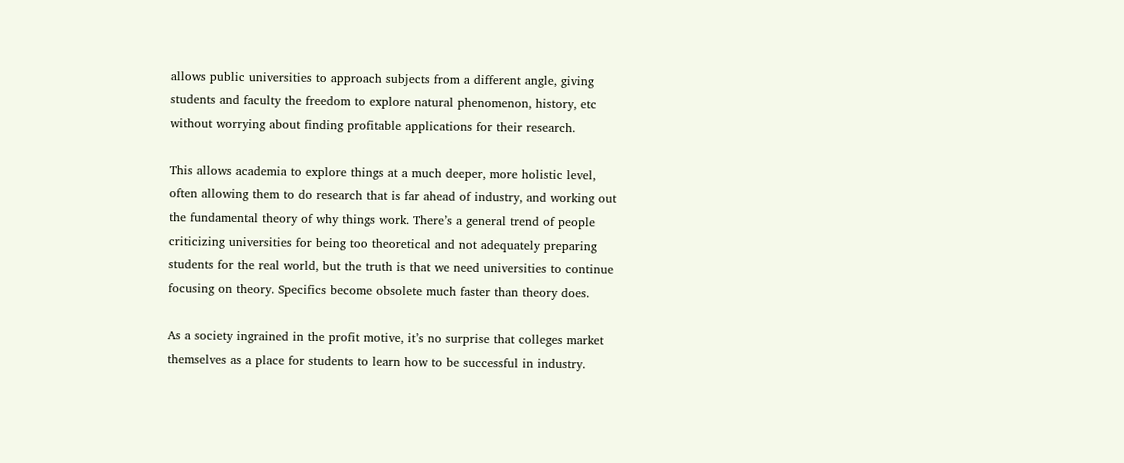allows public universities to approach subjects from a different angle, giving students and faculty the freedom to explore natural phenomenon, history, etc without worrying about finding profitable applications for their research.

This allows academia to explore things at a much deeper, more holistic level, often allowing them to do research that is far ahead of industry, and working out the fundamental theory of why things work. There’s a general trend of people criticizing universities for being too theoretical and not adequately preparing students for the real world, but the truth is that we need universities to continue focusing on theory. Specifics become obsolete much faster than theory does.

As a society ingrained in the profit motive, it’s no surprise that colleges market themselves as a place for students to learn how to be successful in industry.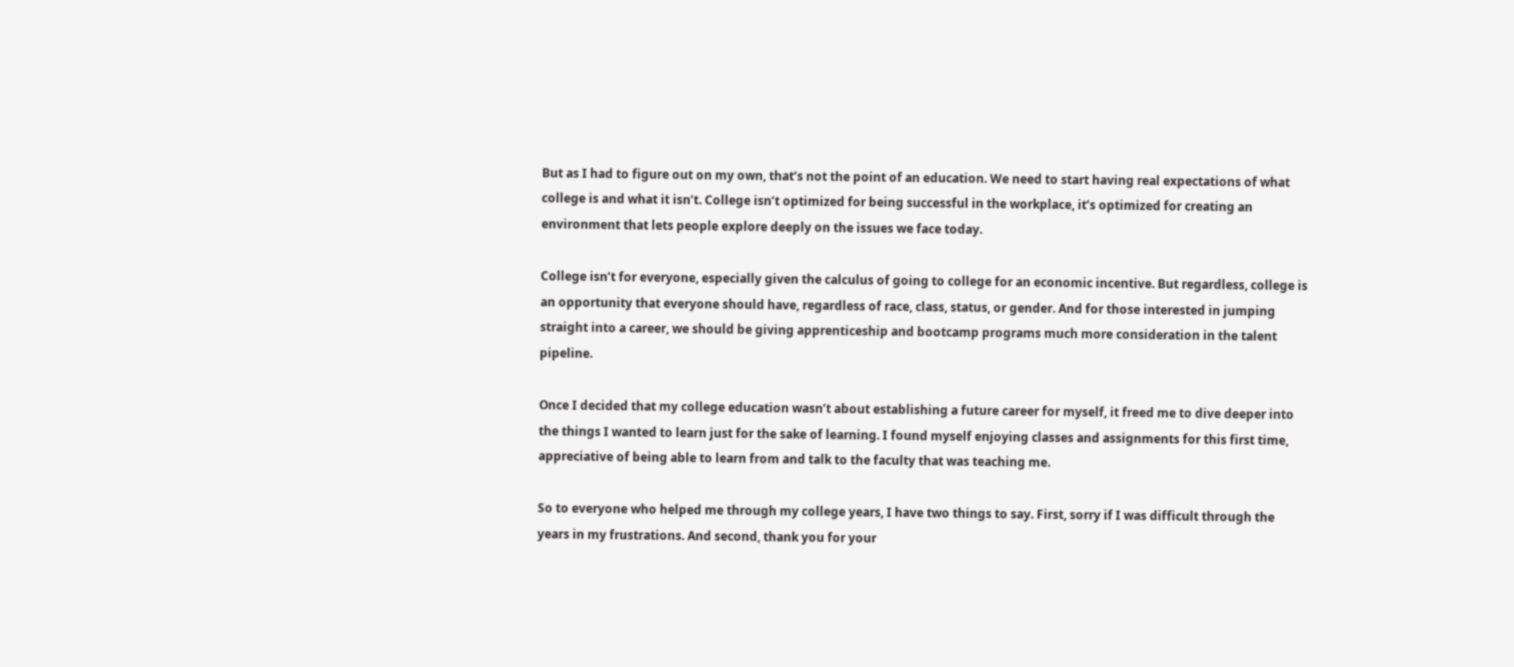But as I had to figure out on my own, that’s not the point of an education. We need to start having real expectations of what college is and what it isn’t. College isn’t optimized for being successful in the workplace, it’s optimized for creating an environment that lets people explore deeply on the issues we face today.

College isn’t for everyone, especially given the calculus of going to college for an economic incentive. But regardless, college is an opportunity that everyone should have, regardless of race, class, status, or gender. And for those interested in jumping straight into a career, we should be giving apprenticeship and bootcamp programs much more consideration in the talent pipeline.

Once I decided that my college education wasn’t about establishing a future career for myself, it freed me to dive deeper into the things I wanted to learn just for the sake of learning. I found myself enjoying classes and assignments for this first time, appreciative of being able to learn from and talk to the faculty that was teaching me.

So to everyone who helped me through my college years, I have two things to say. First, sorry if I was difficult through the years in my frustrations. And second, thank you for your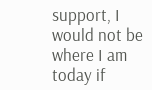support, I would not be where I am today if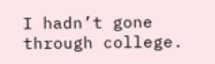I hadn’t gone through college.